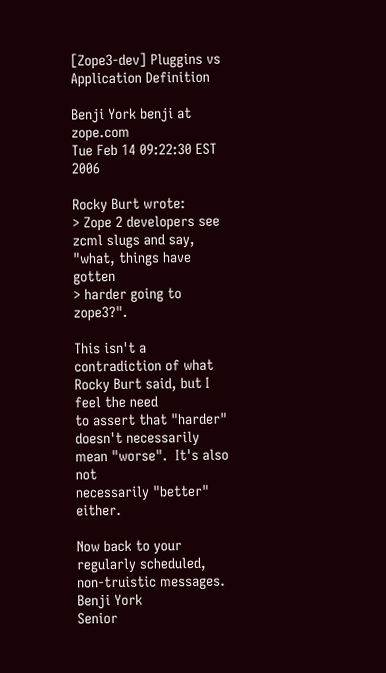[Zope3-dev] Pluggins vs Application Definition

Benji York benji at zope.com
Tue Feb 14 09:22:30 EST 2006

Rocky Burt wrote:
> Zope 2 developers see zcml slugs and say, "what, things have gotten
> harder going to zope3?".

This isn't a contradiction of what Rocky Burt said, but I feel the need
to assert that "harder" doesn't necessarily mean "worse".  It's also not
necessarily "better" either.

Now back to your regularly scheduled, non-truistic messages.
Benji York
Senior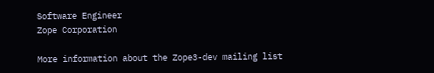Software Engineer
Zope Corporation

More information about the Zope3-dev mailing list